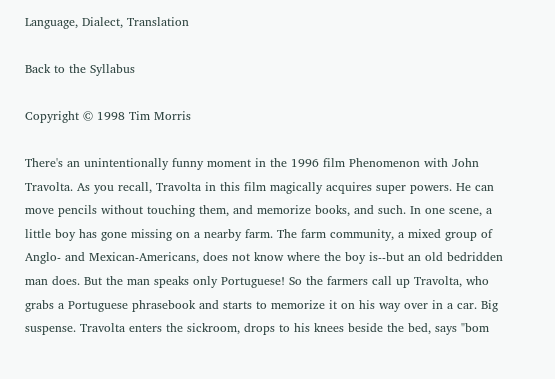Language, Dialect, Translation

Back to the Syllabus

Copyright © 1998 Tim Morris

There's an unintentionally funny moment in the 1996 film Phenomenon with John Travolta. As you recall, Travolta in this film magically acquires super powers. He can move pencils without touching them, and memorize books, and such. In one scene, a little boy has gone missing on a nearby farm. The farm community, a mixed group of Anglo- and Mexican-Americans, does not know where the boy is--but an old bedridden man does. But the man speaks only Portuguese! So the farmers call up Travolta, who grabs a Portuguese phrasebook and starts to memorize it on his way over in a car. Big suspense. Travolta enters the sickroom, drops to his knees beside the bed, says "bom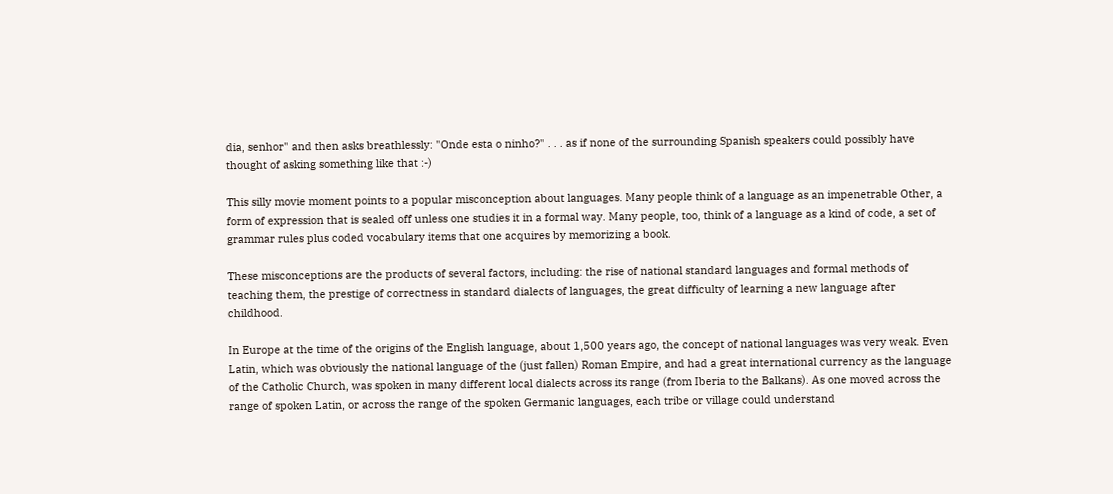dia, senhor" and then asks breathlessly: "Onde esta o ninho?" . . . as if none of the surrounding Spanish speakers could possibly have thought of asking something like that :-)

This silly movie moment points to a popular misconception about languages. Many people think of a language as an impenetrable Other, a form of expression that is sealed off unless one studies it in a formal way. Many people, too, think of a language as a kind of code, a set of grammar rules plus coded vocabulary items that one acquires by memorizing a book.

These misconceptions are the products of several factors, including: the rise of national standard languages and formal methods of teaching them, the prestige of correctness in standard dialects of languages, the great difficulty of learning a new language after childhood.

In Europe at the time of the origins of the English language, about 1,500 years ago, the concept of national languages was very weak. Even Latin, which was obviously the national language of the (just fallen) Roman Empire, and had a great international currency as the language of the Catholic Church, was spoken in many different local dialects across its range (from Iberia to the Balkans). As one moved across the range of spoken Latin, or across the range of the spoken Germanic languages, each tribe or village could understand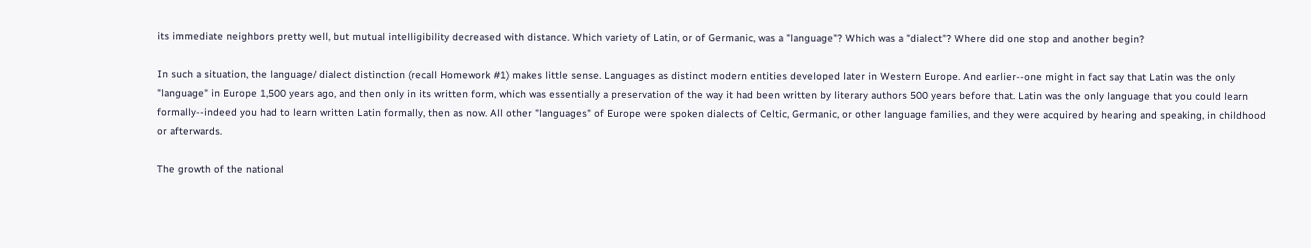its immediate neighbors pretty well, but mutual intelligibility decreased with distance. Which variety of Latin, or of Germanic, was a "language"? Which was a "dialect"? Where did one stop and another begin?

In such a situation, the language/ dialect distinction (recall Homework #1) makes little sense. Languages as distinct modern entities developed later in Western Europe. And earlier--one might in fact say that Latin was the only "language" in Europe 1,500 years ago, and then only in its written form, which was essentially a preservation of the way it had been written by literary authors 500 years before that. Latin was the only language that you could learn formally--indeed you had to learn written Latin formally, then as now. All other "languages" of Europe were spoken dialects of Celtic, Germanic, or other language families, and they were acquired by hearing and speaking, in childhood or afterwards.

The growth of the national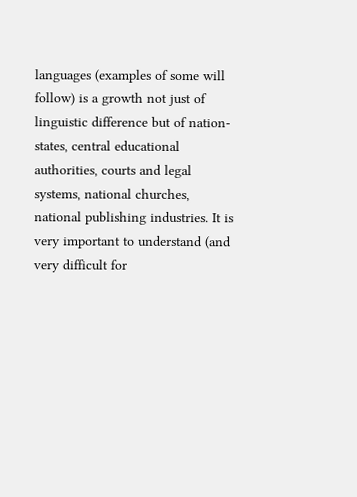languages (examples of some will follow) is a growth not just of linguistic difference but of nation-states, central educational authorities, courts and legal systems, national churches, national publishing industries. It is very important to understand (and very difficult for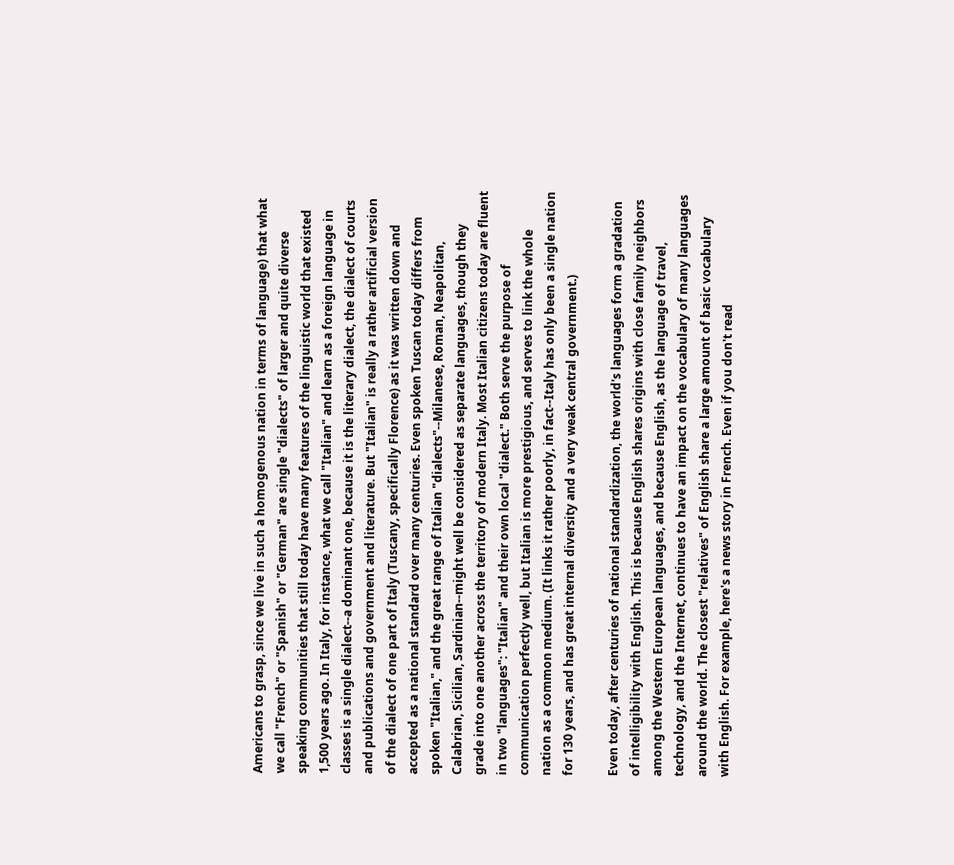Americans to grasp, since we live in such a homogenous nation in terms of language) that what we call "French" or "Spanish" or "German" are single "dialects" of larger and quite diverse speaking communities that still today have many features of the linguistic world that existed 1,500 years ago. In Italy, for instance, what we call "Italian" and learn as a foreign language in classes is a single dialect--a dominant one, because it is the literary dialect, the dialect of courts and publications and government and literature. But "Italian" is really a rather artificial version of the dialect of one part of Italy (Tuscany, specifically Florence) as it was written down and accepted as a national standard over many centuries. Even spoken Tuscan today differs from spoken "Italian," and the great range of Italian "dialects"--Milanese, Roman, Neapolitan, Calabrian, Sicilian, Sardinian--might well be considered as separate languages, though they grade into one another across the territory of modern Italy. Most Italian citizens today are fluent in two "languages": "Italian" and their own local "dialect." Both serve the purpose of communication perfectly well, but Italian is more prestigious, and serves to link the whole nation as a common medium. (It links it rather poorly, in fact--Italy has only been a single nation for 130 years, and has great internal diversity and a very weak central government.)

Even today, after centuries of national standardization, the world's languages form a gradation of intelligibility with English. This is because English shares origins with close family neighbors among the Western European languages, and because English, as the language of travel, technology, and the Internet, continues to have an impact on the vocabulary of many languages around the world. The closest "relatives" of English share a large amount of basic vocabulary with English. For example, here's a news story in French. Even if you don't read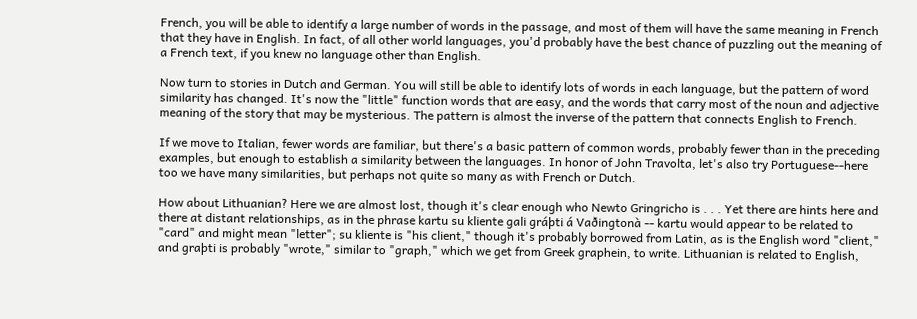French, you will be able to identify a large number of words in the passage, and most of them will have the same meaning in French that they have in English. In fact, of all other world languages, you'd probably have the best chance of puzzling out the meaning of a French text, if you knew no language other than English.

Now turn to stories in Dutch and German. You will still be able to identify lots of words in each language, but the pattern of word similarity has changed. It's now the "little" function words that are easy, and the words that carry most of the noun and adjective meaning of the story that may be mysterious. The pattern is almost the inverse of the pattern that connects English to French.

If we move to Italian, fewer words are familiar, but there's a basic pattern of common words, probably fewer than in the preceding examples, but enough to establish a similarity between the languages. In honor of John Travolta, let's also try Portuguese--here too we have many similarities, but perhaps not quite so many as with French or Dutch.

How about Lithuanian? Here we are almost lost, though it's clear enough who Newto Gringricho is . . . Yet there are hints here and there at distant relationships, as in the phrase kartu su kliente gali gráþti á Vaðingtonà -- kartu would appear to be related to "card" and might mean "letter"; su kliente is "his client," though it's probably borrowed from Latin, as is the English word "client," and graþti is probably "wrote," similar to "graph," which we get from Greek graphein, to write. Lithuanian is related to English,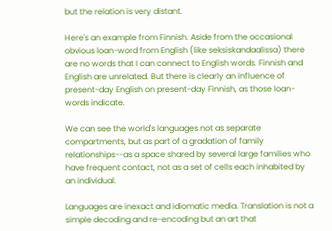but the relation is very distant.

Here's an example from Finnish. Aside from the occasional obvious loan-word from English (like seksiskandaalissa) there are no words that I can connect to English words. Finnish and English are unrelated. But there is clearly an influence of present-day English on present-day Finnish, as those loan-words indicate.

We can see the world's languages not as separate compartments, but as part of a gradation of family relationships--as a space shared by several large families who have frequent contact, not as a set of cells each inhabited by an individual.

Languages are inexact and idiomatic media. Translation is not a simple decoding and re-encoding but an art that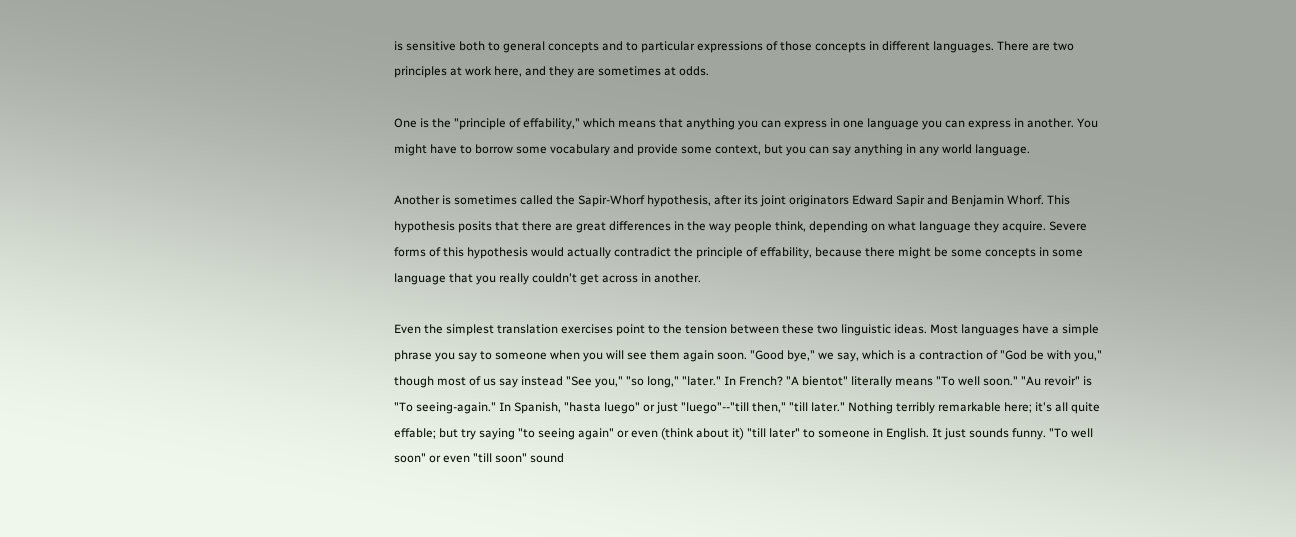is sensitive both to general concepts and to particular expressions of those concepts in different languages. There are two principles at work here, and they are sometimes at odds.

One is the "principle of effability," which means that anything you can express in one language you can express in another. You might have to borrow some vocabulary and provide some context, but you can say anything in any world language.

Another is sometimes called the Sapir-Whorf hypothesis, after its joint originators Edward Sapir and Benjamin Whorf. This hypothesis posits that there are great differences in the way people think, depending on what language they acquire. Severe forms of this hypothesis would actually contradict the principle of effability, because there might be some concepts in some language that you really couldn't get across in another.

Even the simplest translation exercises point to the tension between these two linguistic ideas. Most languages have a simple phrase you say to someone when you will see them again soon. "Good bye," we say, which is a contraction of "God be with you," though most of us say instead "See you," "so long," "later." In French? "A bientot" literally means "To well soon." "Au revoir" is "To seeing-again." In Spanish, "hasta luego" or just "luego"--"till then," "till later." Nothing terribly remarkable here; it's all quite effable; but try saying "to seeing again" or even (think about it) "till later" to someone in English. It just sounds funny. "To well soon" or even "till soon" sound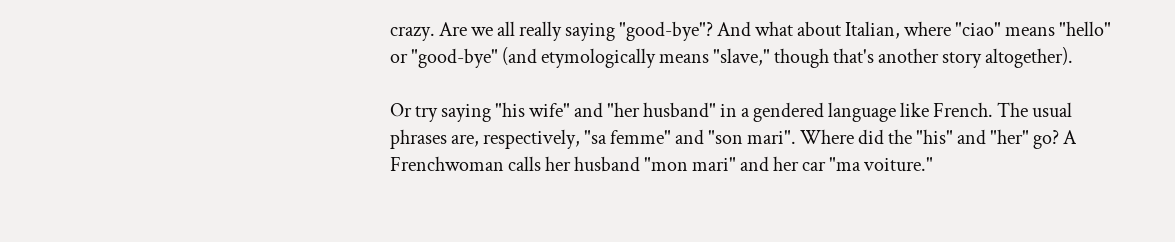crazy. Are we all really saying "good-bye"? And what about Italian, where "ciao" means "hello" or "good-bye" (and etymologically means "slave," though that's another story altogether).

Or try saying "his wife" and "her husband" in a gendered language like French. The usual phrases are, respectively, "sa femme" and "son mari". Where did the "his" and "her" go? A Frenchwoman calls her husband "mon mari" and her car "ma voiture."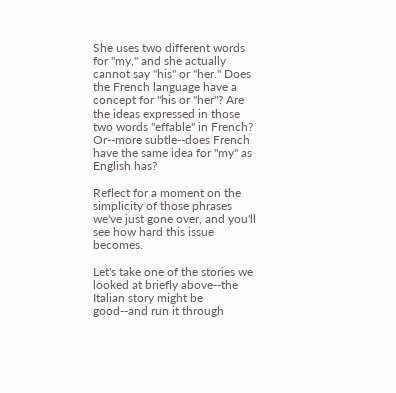She uses two different words for "my," and she actually cannot say "his" or "her." Does the French language have a concept for "his or "her"? Are the ideas expressed in those two words "effable" in French? Or--more subtle--does French have the same idea for "my" as English has?

Reflect for a moment on the simplicity of those phrases we've just gone over, and you'll see how hard this issue becomes.

Let's take one of the stories we looked at briefly above--the Italian story might be good--and run it through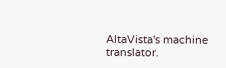AltaVista's machine translator.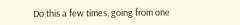Do this a few times, going from one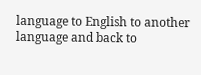language to English to another language and back to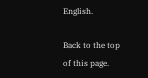English.

Back to the top of this page.